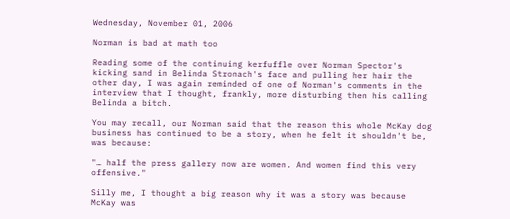Wednesday, November 01, 2006

Norman is bad at math too

Reading some of the continuing kerfuffle over Norman Spector's kicking sand in Belinda Stronach's face and pulling her hair the other day, I was again reminded of one of Norman's comments in the interview that I thought, frankly, more disturbing then his calling Belinda a bitch.

You may recall, our Norman said that the reason this whole McKay dog business has continued to be a story, when he felt it shouldn't be, was because:

"… half the press gallery now are women. And women find this very offensive."

Silly me, I thought a big reason why it was a story was because McKay was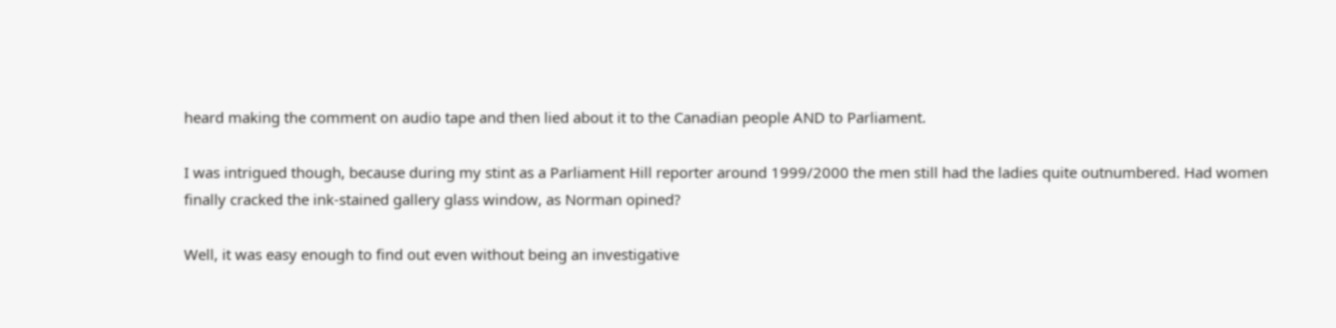heard making the comment on audio tape and then lied about it to the Canadian people AND to Parliament.

I was intrigued though, because during my stint as a Parliament Hill reporter around 1999/2000 the men still had the ladies quite outnumbered. Had women finally cracked the ink-stained gallery glass window, as Norman opined?

Well, it was easy enough to find out even without being an investigative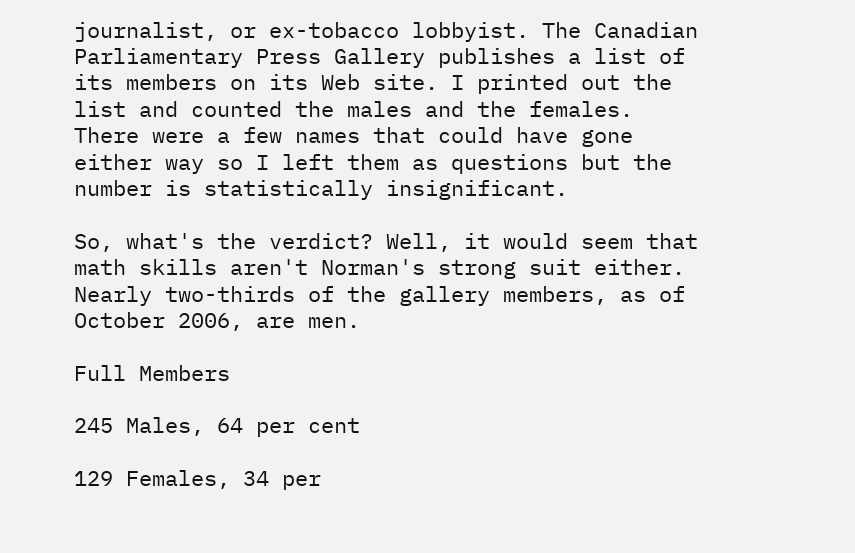journalist, or ex-tobacco lobbyist. The Canadian Parliamentary Press Gallery publishes a list of its members on its Web site. I printed out the list and counted the males and the females. There were a few names that could have gone either way so I left them as questions but the number is statistically insignificant.

So, what's the verdict? Well, it would seem that math skills aren't Norman's strong suit either. Nearly two-thirds of the gallery members, as of October 2006, are men.

Full Members

245 Males, 64 per cent

129 Females, 34 per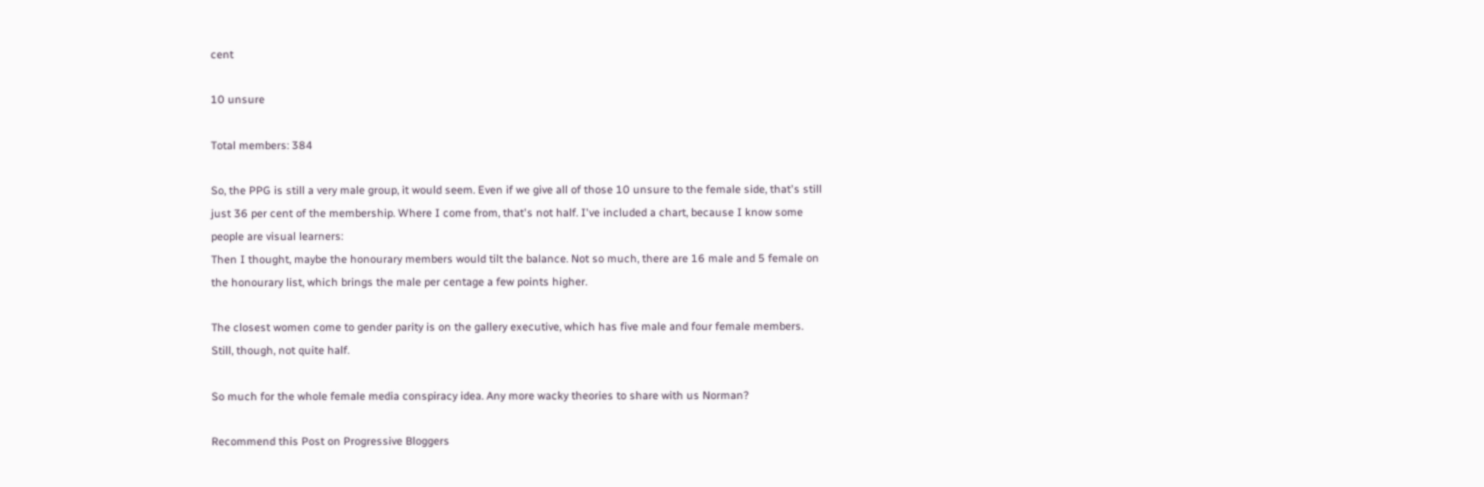cent

10 unsure

Total members: 384

So, the PPG is still a very male group, it would seem. Even if we give all of those 10 unsure to the female side, that's still just 36 per cent of the membership. Where I come from, that's not half. I've included a chart, because I know some people are visual learners:
Then I thought, maybe the honourary members would tilt the balance. Not so much, there are 16 male and 5 female on the honourary list, which brings the male per centage a few points higher.

The closest women come to gender parity is on the gallery executive, which has five male and four female members. Still, though, not quite half.

So much for the whole female media conspiracy idea. Any more wacky theories to share with us Norman?

Recommend this Post on Progressive Bloggers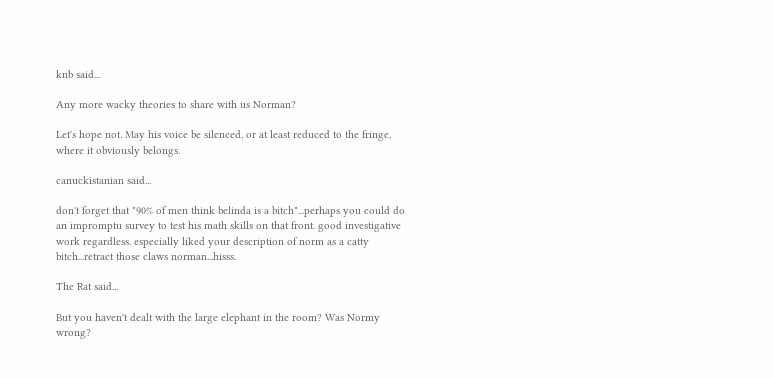knb said...

Any more wacky theories to share with us Norman?

Let's hope not. May his voice be silenced, or at least reduced to the fringe, where it obviously belongs.

canuckistanian said...

don't forget that "90% of men think belinda is a bitch"...perhaps you could do an impromptu survey to test his math skills on that front. good investigative work regardless. especially liked your description of norm as a catty bitch...retract those claws norman...hisss.

The Rat said...

But you haven't dealt with the large elephant in the room? Was Normy wrong?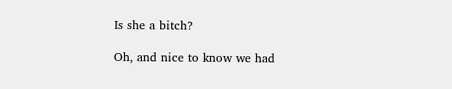Is she a bitch?

Oh, and nice to know we had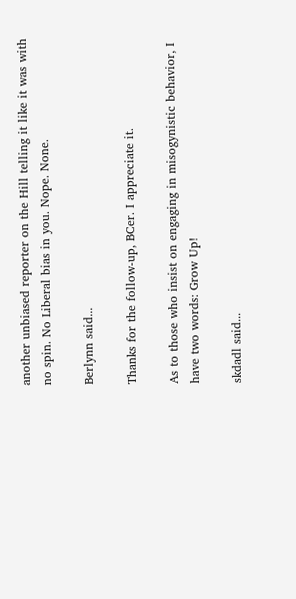another unbiased reporter on the Hill telling it like it was with no spin. No Liberal bias in you. Nope. None.

Berlynn said...

Thanks for the follow-up, BCer. I appreciate it.

As to those who insist on engaging in misogynistic behavior, I have two words: Grow Up!

skdadl said...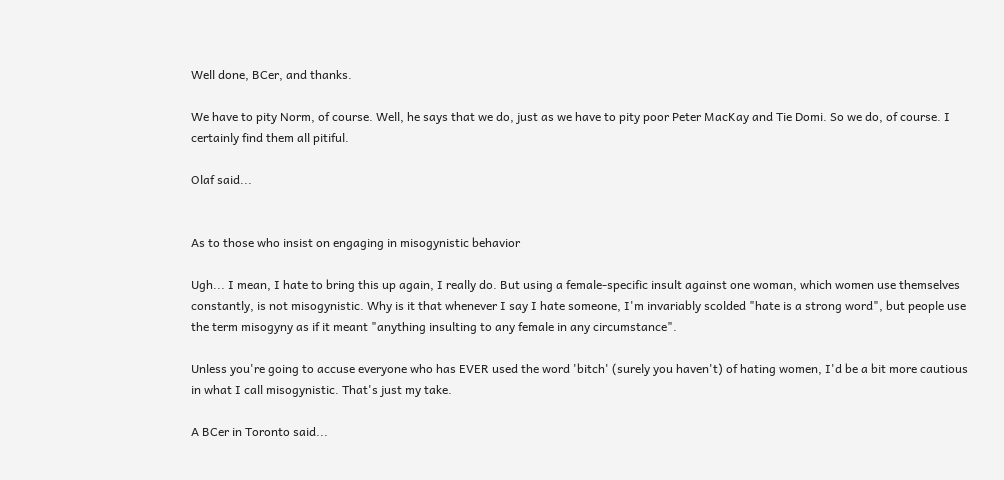Well done, BCer, and thanks.

We have to pity Norm, of course. Well, he says that we do, just as we have to pity poor Peter MacKay and Tie Domi. So we do, of course. I certainly find them all pitiful.

Olaf said...


As to those who insist on engaging in misogynistic behavior

Ugh... I mean, I hate to bring this up again, I really do. But using a female-specific insult against one woman, which women use themselves constantly, is not misogynistic. Why is it that whenever I say I hate someone, I'm invariably scolded "hate is a strong word", but people use the term misogyny as if it meant "anything insulting to any female in any circumstance".

Unless you're going to accuse everyone who has EVER used the word 'bitch' (surely you haven't) of hating women, I'd be a bit more cautious in what I call misogynistic. That's just my take.

A BCer in Toronto said...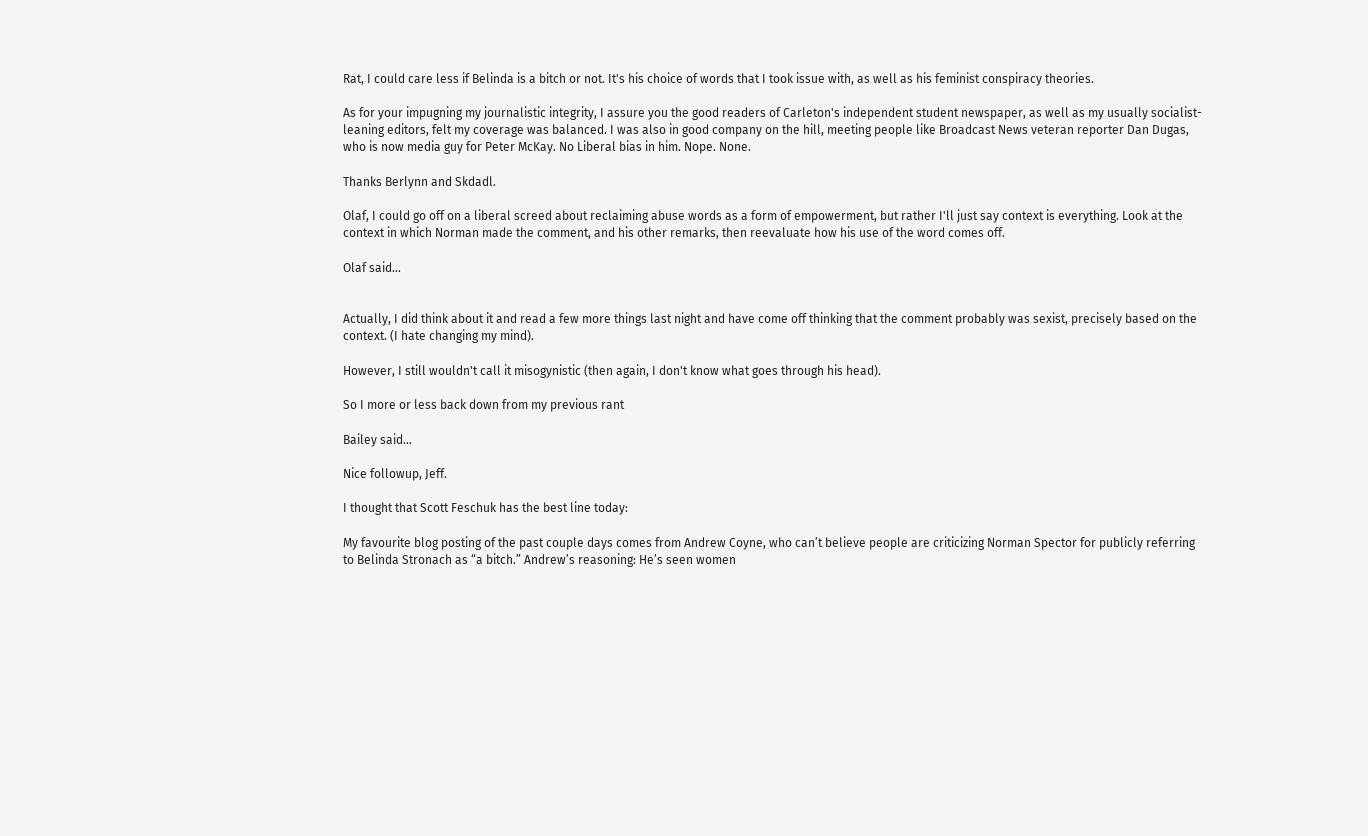Rat, I could care less if Belinda is a bitch or not. It's his choice of words that I took issue with, as well as his feminist conspiracy theories.

As for your impugning my journalistic integrity, I assure you the good readers of Carleton's independent student newspaper, as well as my usually socialist-leaning editors, felt my coverage was balanced. I was also in good company on the hill, meeting people like Broadcast News veteran reporter Dan Dugas, who is now media guy for Peter McKay. No Liberal bias in him. Nope. None.

Thanks Berlynn and Skdadl.

Olaf, I could go off on a liberal screed about reclaiming abuse words as a form of empowerment, but rather I'll just say context is everything. Look at the context in which Norman made the comment, and his other remarks, then reevaluate how his use of the word comes off.

Olaf said...


Actually, I did think about it and read a few more things last night and have come off thinking that the comment probably was sexist, precisely based on the context. (I hate changing my mind).

However, I still wouldn't call it misogynistic (then again, I don't know what goes through his head).

So I more or less back down from my previous rant

Bailey said...

Nice followup, Jeff.

I thought that Scott Feschuk has the best line today:

My favourite blog posting of the past couple days comes from Andrew Coyne, who can’t believe people are criticizing Norman Spector for publicly referring to Belinda Stronach as “a bitch.” Andrew’s reasoning: He’s seen women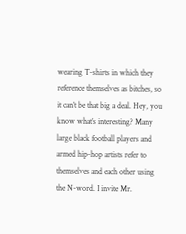wearing T-shirts in which they reference themselves as bitches, so it can’t be that big a deal. Hey, you know what’s interesting? Many large black football players and armed hip-hop artists refer to themselves and each other using the N-word. I invite Mr.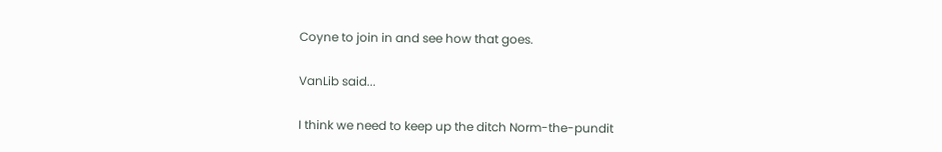Coyne to join in and see how that goes.

VanLib said...

I think we need to keep up the ditch Norm-the-pundit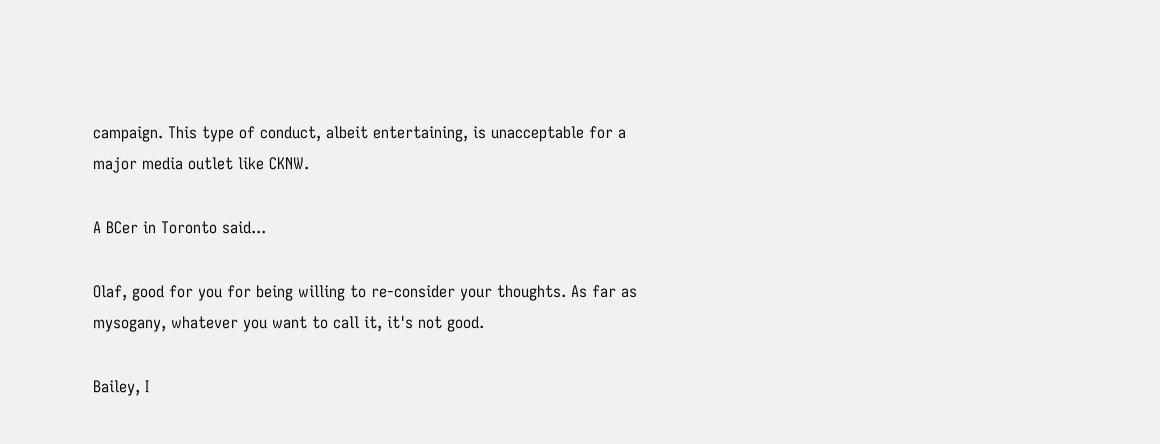campaign. This type of conduct, albeit entertaining, is unacceptable for a major media outlet like CKNW.

A BCer in Toronto said...

Olaf, good for you for being willing to re-consider your thoughts. As far as mysogany, whatever you want to call it, it's not good.

Bailey, I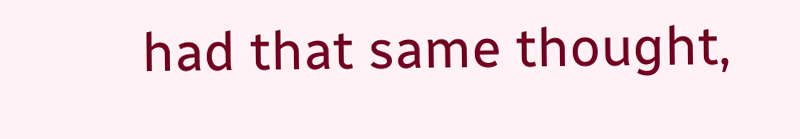had that same thought,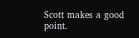Scott makes a good point.